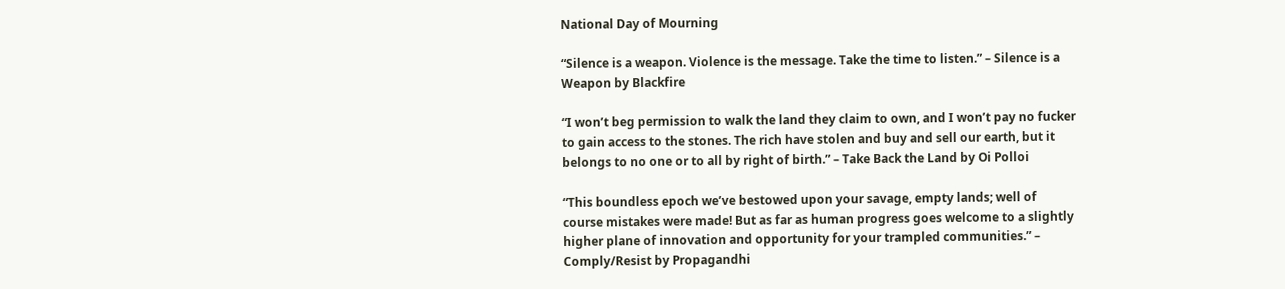National Day of Mourning

“Silence is a weapon. Violence is the message. Take the time to listen.” – Silence is a Weapon by Blackfire

“I won’t beg permission to walk the land they claim to own, and I won’t pay no fucker to gain access to the stones. The rich have stolen and buy and sell our earth, but it belongs to no one or to all by right of birth.” – Take Back the Land by Oi Polloi

“This boundless epoch we’ve bestowed upon your savage, empty lands; well of course mistakes were made! But as far as human progress goes welcome to a slightly higher plane of innovation and opportunity for your trampled communities.” – Comply/Resist by Propagandhi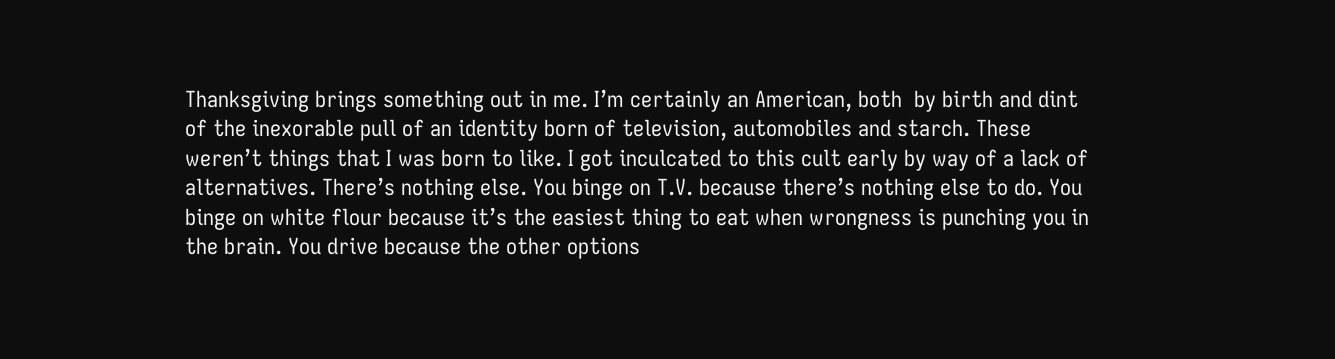Thanksgiving brings something out in me. I’m certainly an American, both  by birth and dint of the inexorable pull of an identity born of television, automobiles and starch. These weren’t things that I was born to like. I got inculcated to this cult early by way of a lack of alternatives. There’s nothing else. You binge on T.V. because there’s nothing else to do. You binge on white flour because it’s the easiest thing to eat when wrongness is punching you in the brain. You drive because the other options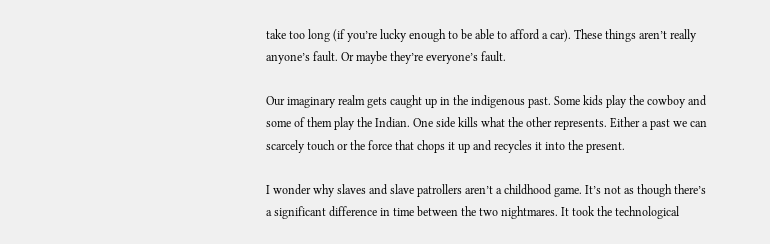take too long (if you’re lucky enough to be able to afford a car). These things aren’t really anyone’s fault. Or maybe they’re everyone’s fault.

Our imaginary realm gets caught up in the indigenous past. Some kids play the cowboy and some of them play the Indian. One side kills what the other represents. Either a past we can scarcely touch or the force that chops it up and recycles it into the present.

I wonder why slaves and slave patrollers aren’t a childhood game. It’s not as though there’s a significant difference in time between the two nightmares. It took the technological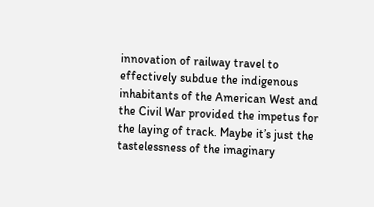innovation of railway travel to effectively subdue the indigenous inhabitants of the American West and the Civil War provided the impetus for the laying of track. Maybe it’s just the tastelessness of the imaginary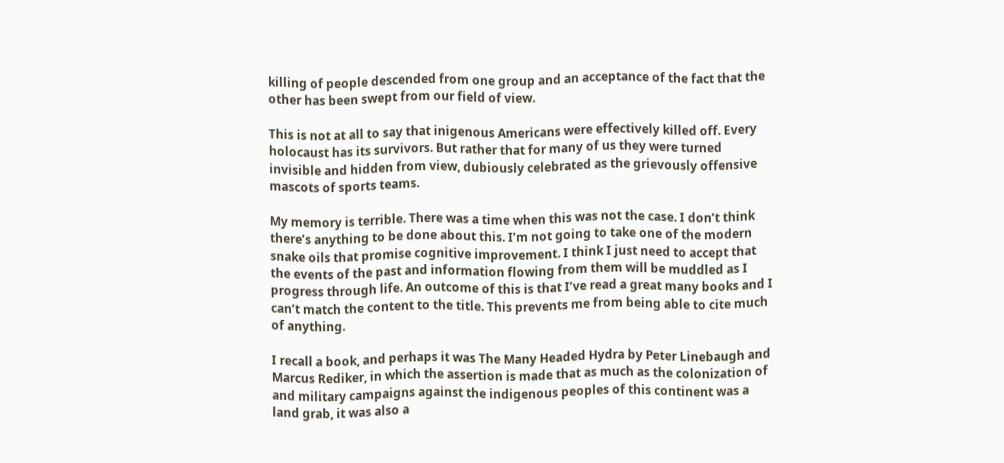killing of people descended from one group and an acceptance of the fact that the other has been swept from our field of view.

This is not at all to say that inigenous Americans were effectively killed off. Every holocaust has its survivors. But rather that for many of us they were turned invisible and hidden from view, dubiously celebrated as the grievously offensive mascots of sports teams.

My memory is terrible. There was a time when this was not the case. I don’t think there’s anything to be done about this. I’m not going to take one of the modern snake oils that promise cognitive improvement. I think I just need to accept that the events of the past and information flowing from them will be muddled as I progress through life. An outcome of this is that I’ve read a great many books and I can’t match the content to the title. This prevents me from being able to cite much of anything.

I recall a book, and perhaps it was The Many Headed Hydra by Peter Linebaugh and Marcus Rediker, in which the assertion is made that as much as the colonization of and military campaigns against the indigenous peoples of this continent was a land grab, it was also a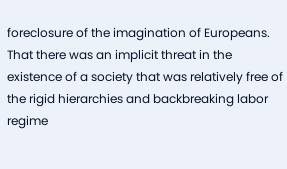foreclosure of the imagination of Europeans. That there was an implicit threat in the existence of a society that was relatively free of the rigid hierarchies and backbreaking labor regime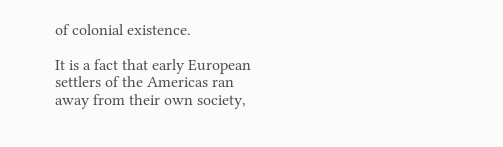of colonial existence.

It is a fact that early European settlers of the Americas ran away from their own society,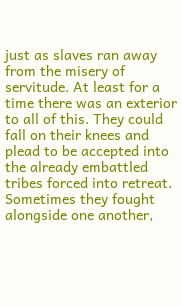just as slaves ran away from the misery of servitude. At least for a time there was an exterior to all of this. They could fall on their knees and plead to be accepted into the already embattled tribes forced into retreat. Sometimes they fought alongside one another,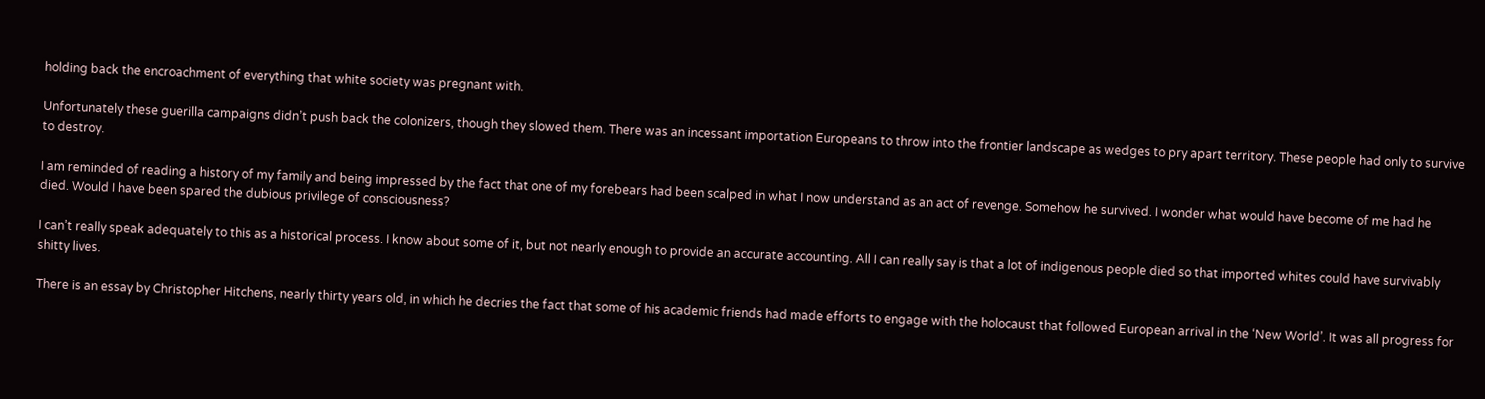holding back the encroachment of everything that white society was pregnant with.

Unfortunately these guerilla campaigns didn’t push back the colonizers, though they slowed them. There was an incessant importation Europeans to throw into the frontier landscape as wedges to pry apart territory. These people had only to survive to destroy.

I am reminded of reading a history of my family and being impressed by the fact that one of my forebears had been scalped in what I now understand as an act of revenge. Somehow he survived. I wonder what would have become of me had he died. Would I have been spared the dubious privilege of consciousness?

I can’t really speak adequately to this as a historical process. I know about some of it, but not nearly enough to provide an accurate accounting. All I can really say is that a lot of indigenous people died so that imported whites could have survivably shitty lives.

There is an essay by Christopher Hitchens, nearly thirty years old, in which he decries the fact that some of his academic friends had made efforts to engage with the holocaust that followed European arrival in the ‘New World’. It was all progress for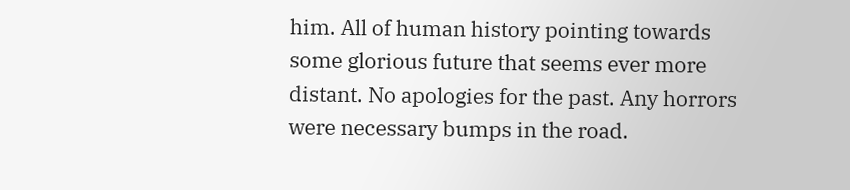him. All of human history pointing towards some glorious future that seems ever more distant. No apologies for the past. Any horrors were necessary bumps in the road.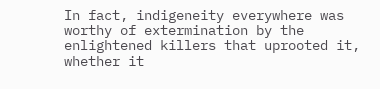In fact, indigeneity everywhere was worthy of extermination by the enlightened killers that uprooted it, whether it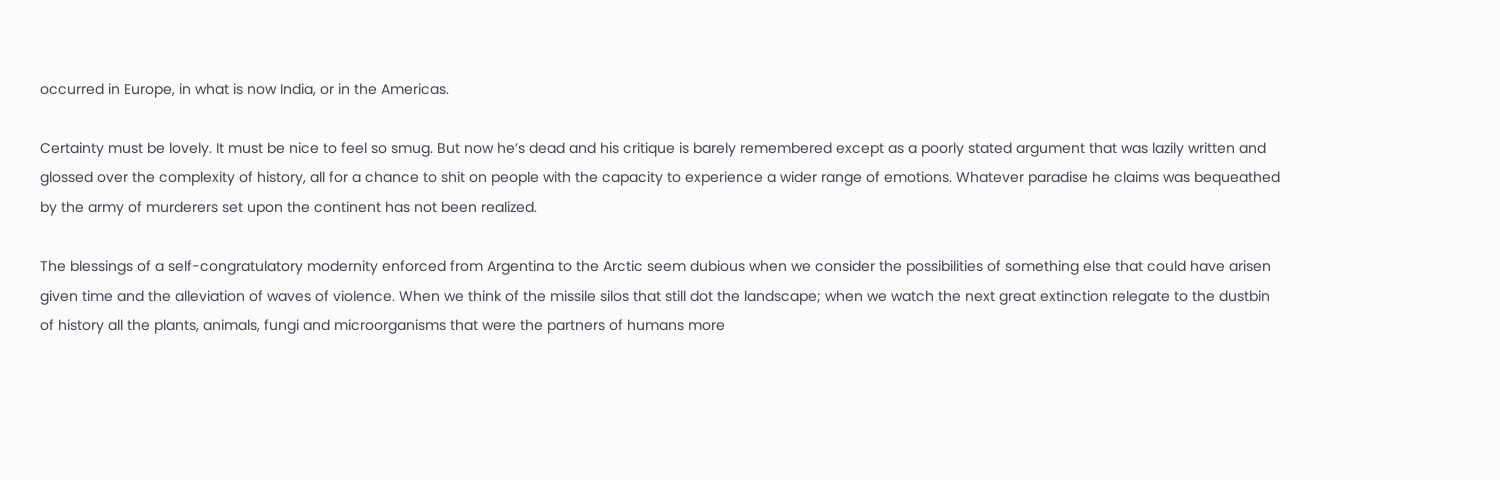occurred in Europe, in what is now India, or in the Americas.

Certainty must be lovely. It must be nice to feel so smug. But now he’s dead and his critique is barely remembered except as a poorly stated argument that was lazily written and glossed over the complexity of history, all for a chance to shit on people with the capacity to experience a wider range of emotions. Whatever paradise he claims was bequeathed by the army of murderers set upon the continent has not been realized.

The blessings of a self-congratulatory modernity enforced from Argentina to the Arctic seem dubious when we consider the possibilities of something else that could have arisen given time and the alleviation of waves of violence. When we think of the missile silos that still dot the landscape; when we watch the next great extinction relegate to the dustbin of history all the plants, animals, fungi and microorganisms that were the partners of humans more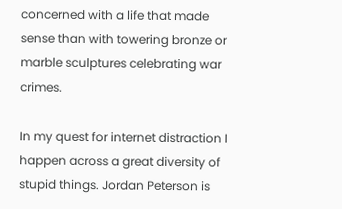concerned with a life that made sense than with towering bronze or marble sculptures celebrating war crimes.

In my quest for internet distraction I happen across a great diversity of stupid things. Jordan Peterson is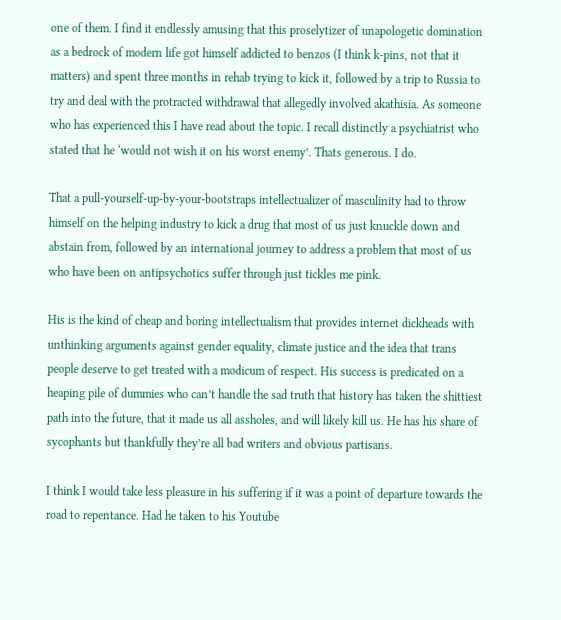one of them. I find it endlessly amusing that this proselytizer of unapologetic domination as a bedrock of modern life got himself addicted to benzos (I think k-pins, not that it matters) and spent three months in rehab trying to kick it, followed by a trip to Russia to try and deal with the protracted withdrawal that allegedly involved akathisia. As someone who has experienced this I have read about the topic. I recall distinctly a psychiatrist who stated that he ‘would not wish it on his worst enemy’. Thats generous. I do.

That a pull-yourself-up-by-your-bootstraps intellectualizer of masculinity had to throw himself on the helping industry to kick a drug that most of us just knuckle down and abstain from, followed by an international journey to address a problem that most of us who have been on antipsychotics suffer through just tickles me pink.

His is the kind of cheap and boring intellectualism that provides internet dickheads with unthinking arguments against gender equality, climate justice and the idea that trans people deserve to get treated with a modicum of respect. His success is predicated on a heaping pile of dummies who can’t handle the sad truth that history has taken the shittiest path into the future, that it made us all assholes, and will likely kill us. He has his share of sycophants but thankfully they’re all bad writers and obvious partisans.

I think I would take less pleasure in his suffering if it was a point of departure towards the road to repentance. Had he taken to his Youtube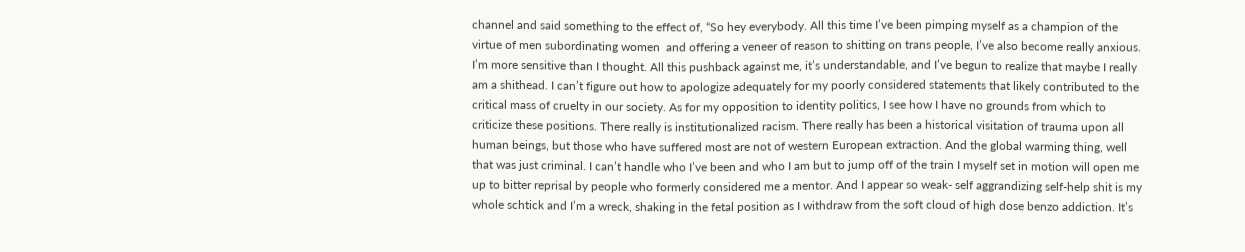channel and said something to the effect of, “So hey everybody. All this time I’ve been pimping myself as a champion of the virtue of men subordinating women  and offering a veneer of reason to shitting on trans people, I’ve also become really anxious. I’m more sensitive than I thought. All this pushback against me, it’s understandable, and I’ve begun to realize that maybe I really am a shithead. I can’t figure out how to apologize adequately for my poorly considered statements that likely contributed to the critical mass of cruelty in our society. As for my opposition to identity politics, I see how I have no grounds from which to criticize these positions. There really is institutionalized racism. There really has been a historical visitation of trauma upon all human beings, but those who have suffered most are not of western European extraction. And the global warming thing, well that was just criminal. I can’t handle who I’ve been and who I am but to jump off of the train I myself set in motion will open me up to bitter reprisal by people who formerly considered me a mentor. And I appear so weak- self aggrandizing self-help shit is my whole schtick and I’m a wreck, shaking in the fetal position as I withdraw from the soft cloud of high dose benzo addiction. It’s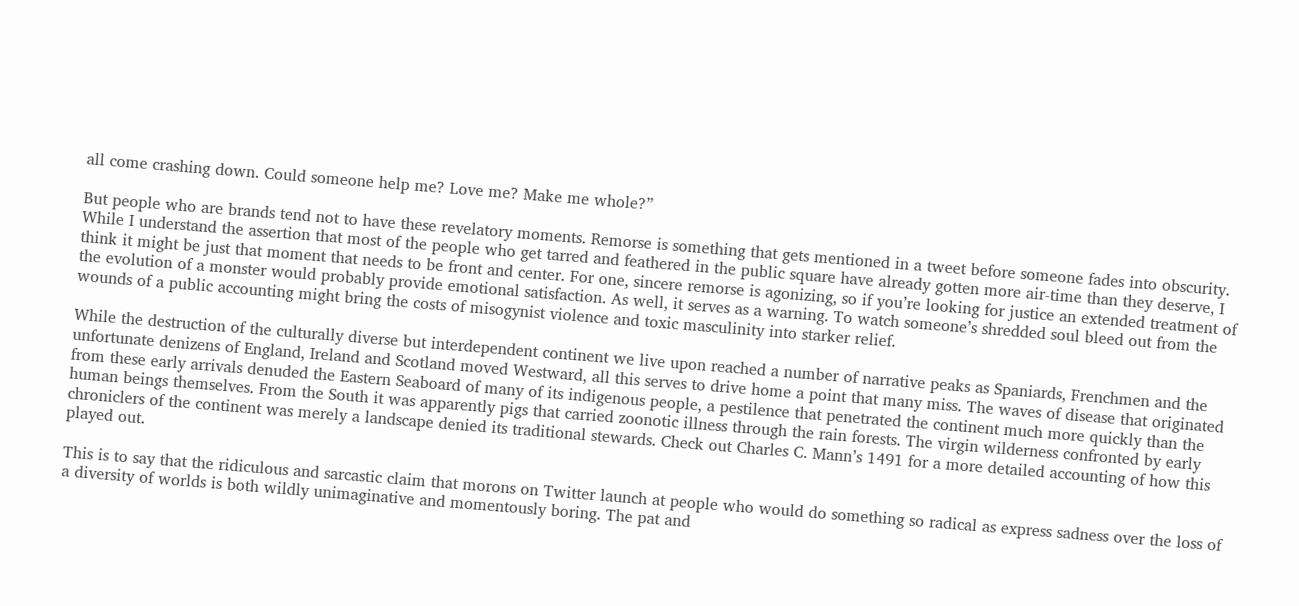all come crashing down. Could someone help me? Love me? Make me whole?”

But people who are brands tend not to have these revelatory moments. Remorse is something that gets mentioned in a tweet before someone fades into obscurity. While I understand the assertion that most of the people who get tarred and feathered in the public square have already gotten more air-time than they deserve, I think it might be just that moment that needs to be front and center. For one, sincere remorse is agonizing, so if you’re looking for justice an extended treatment of the evolution of a monster would probably provide emotional satisfaction. As well, it serves as a warning. To watch someone’s shredded soul bleed out from the wounds of a public accounting might bring the costs of misogynist violence and toxic masculinity into starker relief.

While the destruction of the culturally diverse but interdependent continent we live upon reached a number of narrative peaks as Spaniards, Frenchmen and the unfortunate denizens of England, Ireland and Scotland moved Westward, all this serves to drive home a point that many miss. The waves of disease that originated from these early arrivals denuded the Eastern Seaboard of many of its indigenous people, a pestilence that penetrated the continent much more quickly than the human beings themselves. From the South it was apparently pigs that carried zoonotic illness through the rain forests. The virgin wilderness confronted by early chroniclers of the continent was merely a landscape denied its traditional stewards. Check out Charles C. Mann’s 1491 for a more detailed accounting of how this played out.

This is to say that the ridiculous and sarcastic claim that morons on Twitter launch at people who would do something so radical as express sadness over the loss of a diversity of worlds is both wildly unimaginative and momentously boring. The pat and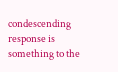condescending response is something to the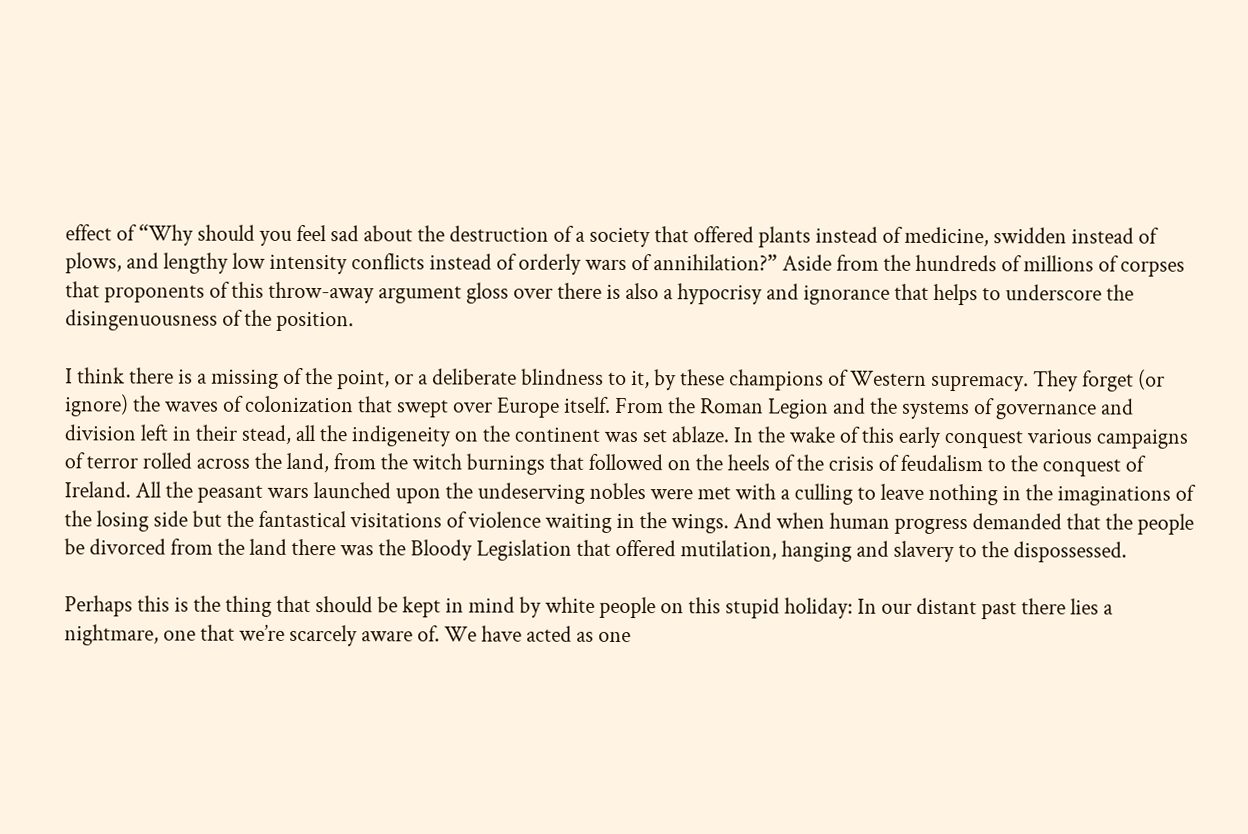effect of “Why should you feel sad about the destruction of a society that offered plants instead of medicine, swidden instead of plows, and lengthy low intensity conflicts instead of orderly wars of annihilation?” Aside from the hundreds of millions of corpses that proponents of this throw-away argument gloss over there is also a hypocrisy and ignorance that helps to underscore the disingenuousness of the position.

I think there is a missing of the point, or a deliberate blindness to it, by these champions of Western supremacy. They forget (or ignore) the waves of colonization that swept over Europe itself. From the Roman Legion and the systems of governance and division left in their stead, all the indigeneity on the continent was set ablaze. In the wake of this early conquest various campaigns of terror rolled across the land, from the witch burnings that followed on the heels of the crisis of feudalism to the conquest of Ireland. All the peasant wars launched upon the undeserving nobles were met with a culling to leave nothing in the imaginations of the losing side but the fantastical visitations of violence waiting in the wings. And when human progress demanded that the people be divorced from the land there was the Bloody Legislation that offered mutilation, hanging and slavery to the dispossessed.

Perhaps this is the thing that should be kept in mind by white people on this stupid holiday: In our distant past there lies a nightmare, one that we’re scarcely aware of. We have acted as one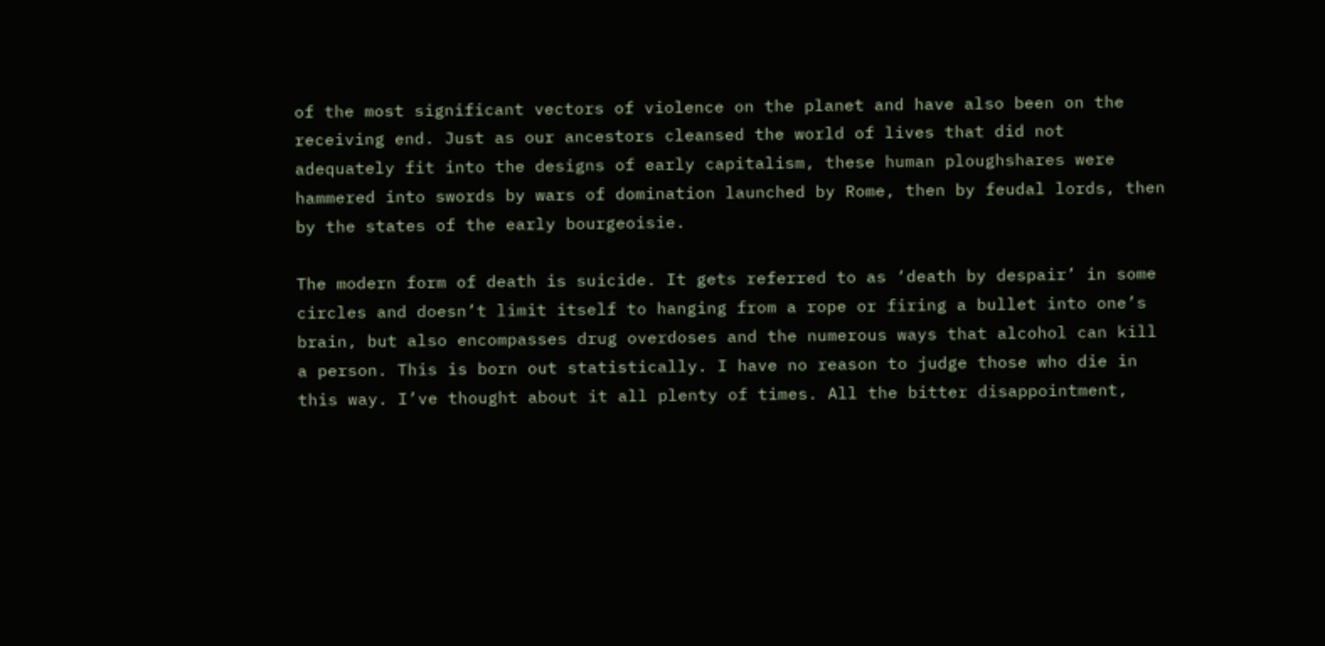of the most significant vectors of violence on the planet and have also been on the receiving end. Just as our ancestors cleansed the world of lives that did not adequately fit into the designs of early capitalism, these human ploughshares were hammered into swords by wars of domination launched by Rome, then by feudal lords, then by the states of the early bourgeoisie.

The modern form of death is suicide. It gets referred to as ‘death by despair’ in some circles and doesn’t limit itself to hanging from a rope or firing a bullet into one’s brain, but also encompasses drug overdoses and the numerous ways that alcohol can kill a person. This is born out statistically. I have no reason to judge those who die in this way. I’ve thought about it all plenty of times. All the bitter disappointment,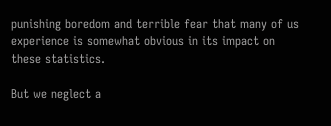punishing boredom and terrible fear that many of us experience is somewhat obvious in its impact on these statistics.

But we neglect a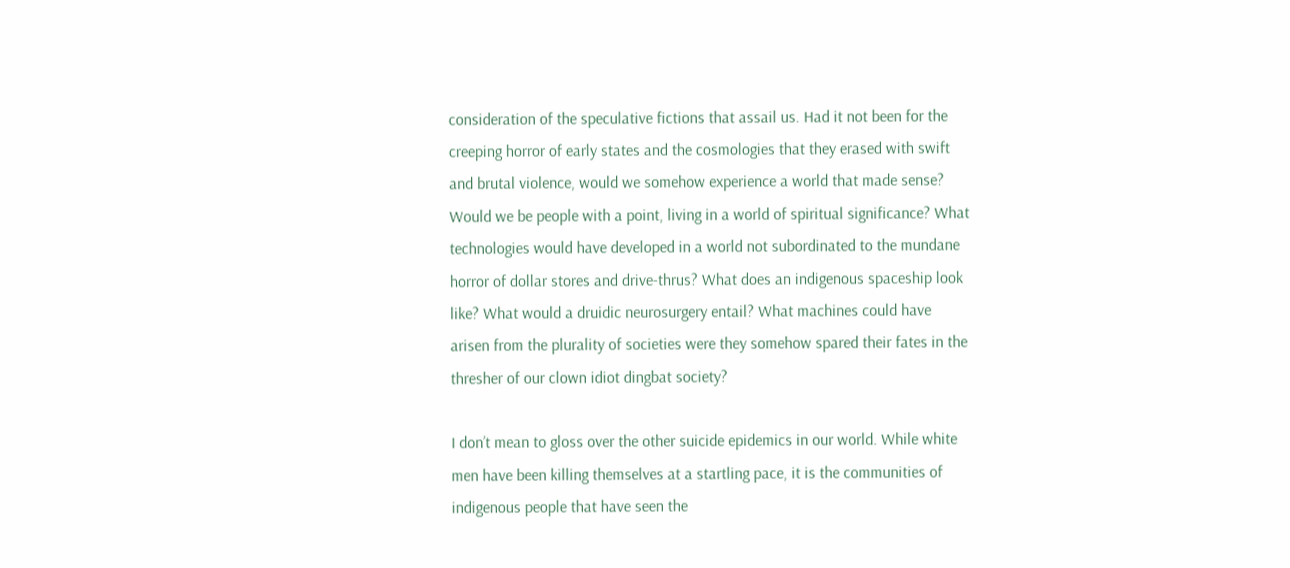consideration of the speculative fictions that assail us. Had it not been for the creeping horror of early states and the cosmologies that they erased with swift and brutal violence, would we somehow experience a world that made sense? Would we be people with a point, living in a world of spiritual significance? What technologies would have developed in a world not subordinated to the mundane horror of dollar stores and drive-thrus? What does an indigenous spaceship look like? What would a druidic neurosurgery entail? What machines could have arisen from the plurality of societies were they somehow spared their fates in the thresher of our clown idiot dingbat society?

I don’t mean to gloss over the other suicide epidemics in our world. While white men have been killing themselves at a startling pace, it is the communities of indigenous people that have seen the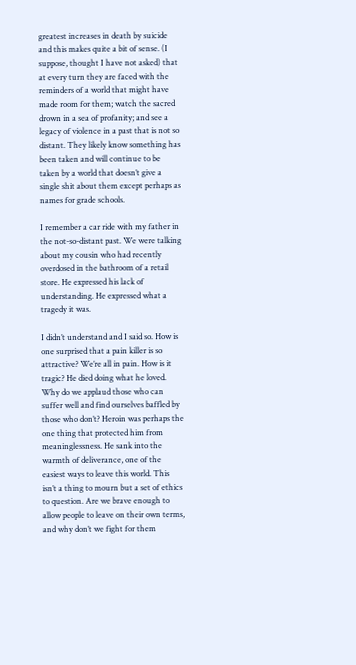greatest increases in death by suicide and this makes quite a bit of sense. (I suppose, thought I have not asked) that at every turn they are faced with the reminders of a world that might have made room for them; watch the sacred drown in a sea of profanity; and see a legacy of violence in a past that is not so distant. They likely know something has been taken and will continue to be taken by a world that doesn’t give a single shit about them except perhaps as names for grade schools.

I remember a car ride with my father in the not-so-distant past. We were talking about my cousin who had recently overdosed in the bathroom of a retail store. He expressed his lack of understanding. He expressed what a tragedy it was.

I didn’t understand and I said so. How is one surprised that a pain killer is so attractive? We’re all in pain. How is it tragic? He died doing what he loved. Why do we applaud those who can suffer well and find ourselves baffled by those who don’t? Heroin was perhaps the one thing that protected him from meaninglessness. He sank into the warmth of deliverance, one of the easiest ways to leave this world. This isn’t a thing to mourn but a set of ethics to question. Are we brave enough to allow people to leave on their own terms, and why don’t we fight for them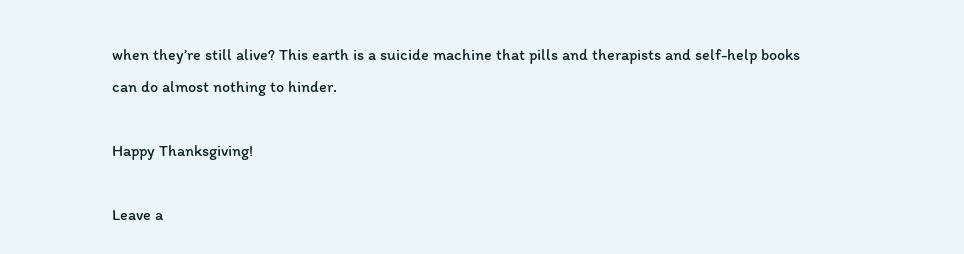when they’re still alive? This earth is a suicide machine that pills and therapists and self-help books can do almost nothing to hinder.

Happy Thanksgiving!

Leave a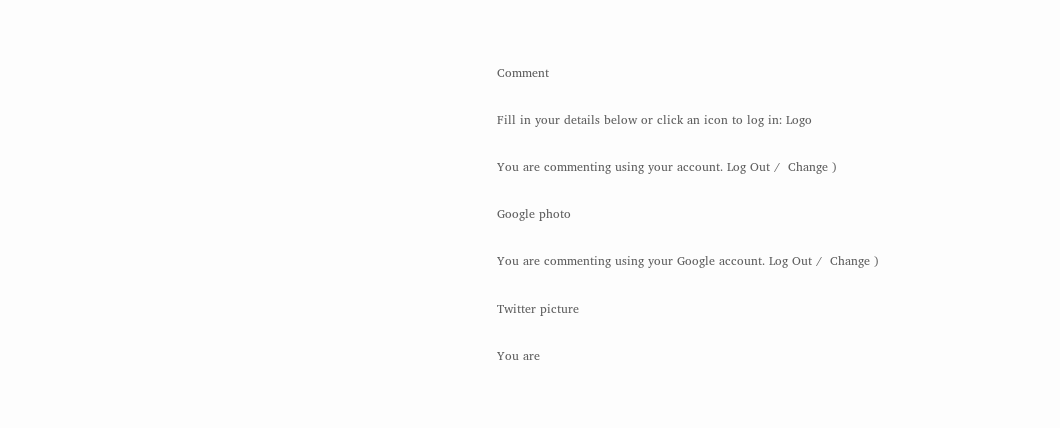Comment

Fill in your details below or click an icon to log in: Logo

You are commenting using your account. Log Out /  Change )

Google photo

You are commenting using your Google account. Log Out /  Change )

Twitter picture

You are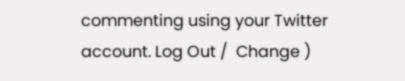commenting using your Twitter account. Log Out /  Change )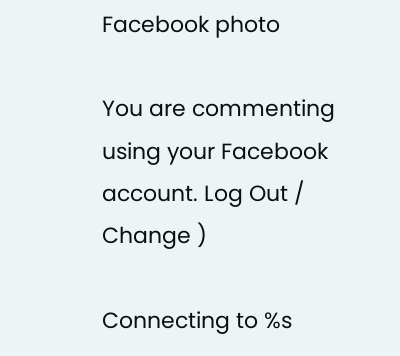Facebook photo

You are commenting using your Facebook account. Log Out /  Change )

Connecting to %s